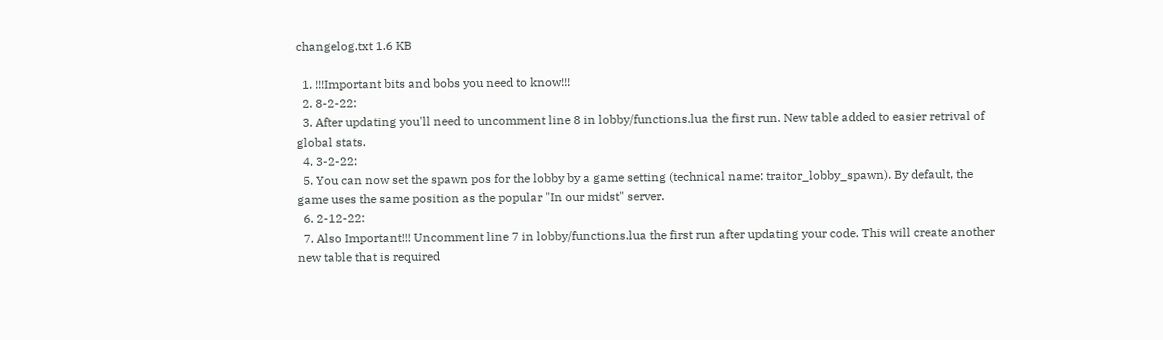changelog.txt 1.6 KB

  1. !!!Important bits and bobs you need to know!!!
  2. 8-2-22:
  3. After updating you'll need to uncomment line 8 in lobby/functions.lua the first run. New table added to easier retrival of global stats.
  4. 3-2-22:
  5. You can now set the spawn pos for the lobby by a game setting (technical name: traitor_lobby_spawn). By default, the game uses the same position as the popular "In our midst" server.
  6. 2-12-22:
  7. Also Important!!! Uncomment line 7 in lobby/functions.lua the first run after updating your code. This will create another new table that is required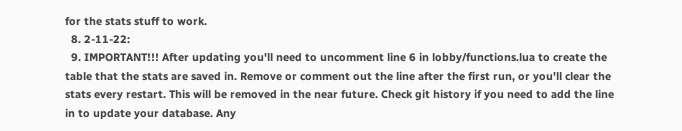for the stats stuff to work.
  8. 2-11-22:
  9. IMPORTANT!!! After updating you'll need to uncomment line 6 in lobby/functions.lua to create the table that the stats are saved in. Remove or comment out the line after the first run, or you'll clear the stats every restart. This will be removed in the near future. Check git history if you need to add the line in to update your database. Any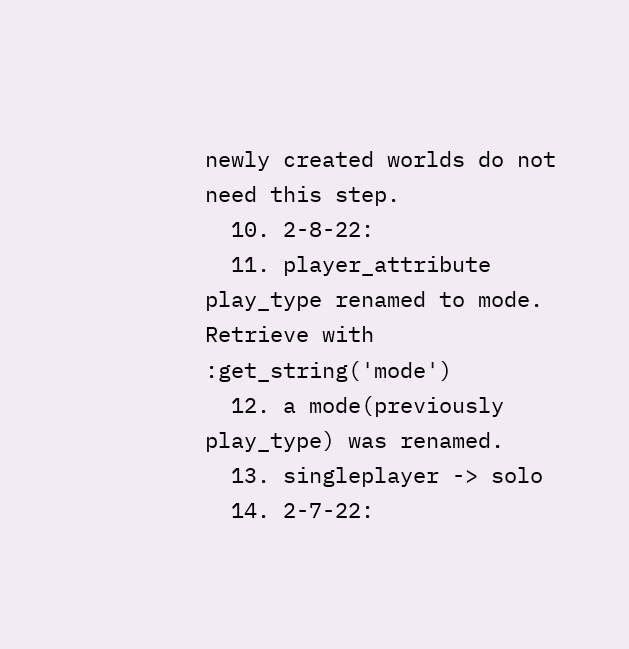newly created worlds do not need this step.
  10. 2-8-22:
  11. player_attribute play_type renamed to mode. Retrieve with :get_string('mode')
  12. a mode(previously play_type) was renamed.
  13. singleplayer -> solo
  14. 2-7-22: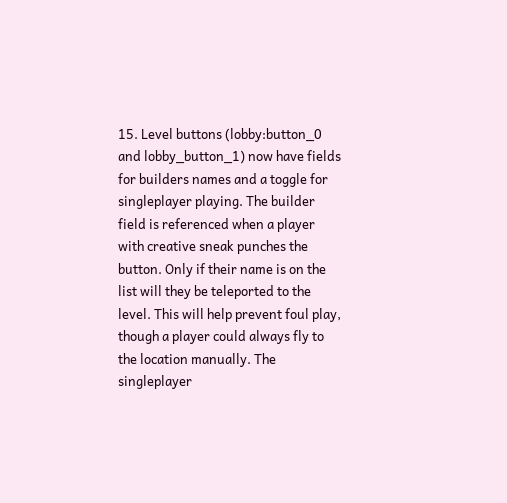15. Level buttons (lobby:button_0 and lobby_button_1) now have fields for builders names and a toggle for singleplayer playing. The builder field is referenced when a player with creative sneak punches the button. Only if their name is on the list will they be teleported to the level. This will help prevent foul play, though a player could always fly to the location manually. The singleplayer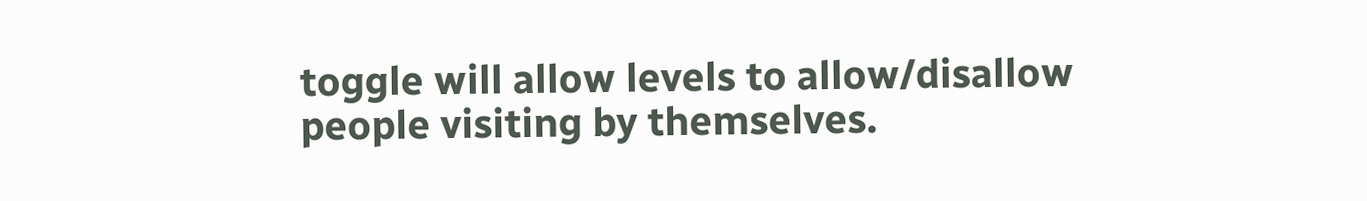toggle will allow levels to allow/disallow people visiting by themselves.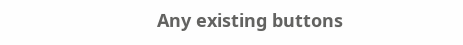Any existing buttons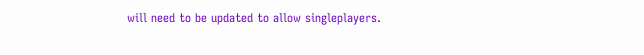will need to be updated to allow singleplayers.